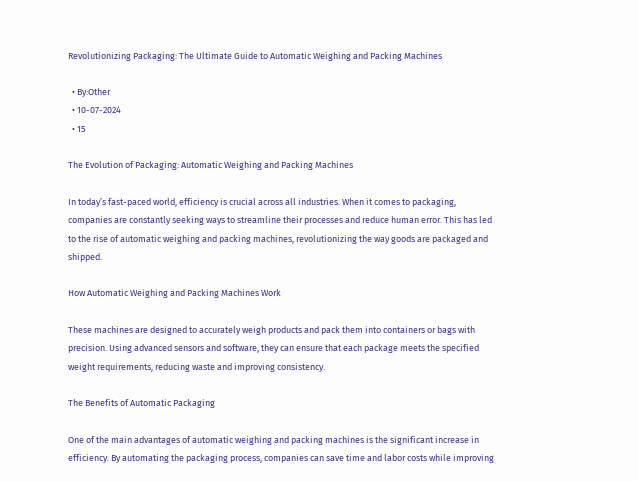Revolutionizing Packaging: The Ultimate Guide to Automatic Weighing and Packing Machines

  • By:Other
  • 10-07-2024
  • 15

The Evolution of Packaging: Automatic Weighing and Packing Machines

In today’s fast-paced world, efficiency is crucial across all industries. When it comes to packaging, companies are constantly seeking ways to streamline their processes and reduce human error. This has led to the rise of automatic weighing and packing machines, revolutionizing the way goods are packaged and shipped.

How Automatic Weighing and Packing Machines Work

These machines are designed to accurately weigh products and pack them into containers or bags with precision. Using advanced sensors and software, they can ensure that each package meets the specified weight requirements, reducing waste and improving consistency.

The Benefits of Automatic Packaging

One of the main advantages of automatic weighing and packing machines is the significant increase in efficiency. By automating the packaging process, companies can save time and labor costs while improving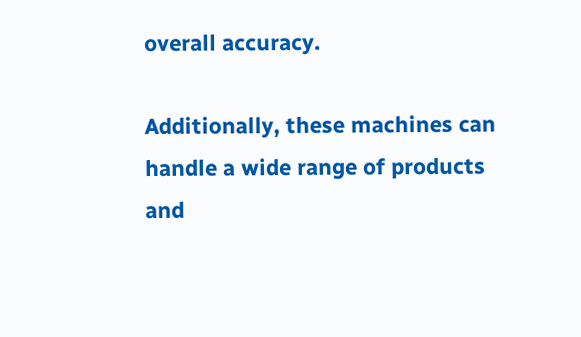overall accuracy.

Additionally, these machines can handle a wide range of products and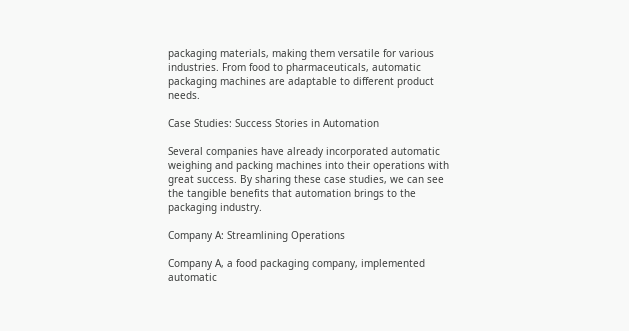packaging materials, making them versatile for various industries. From food to pharmaceuticals, automatic packaging machines are adaptable to different product needs.

Case Studies: Success Stories in Automation

Several companies have already incorporated automatic weighing and packing machines into their operations with great success. By sharing these case studies, we can see the tangible benefits that automation brings to the packaging industry.

Company A: Streamlining Operations

Company A, a food packaging company, implemented automatic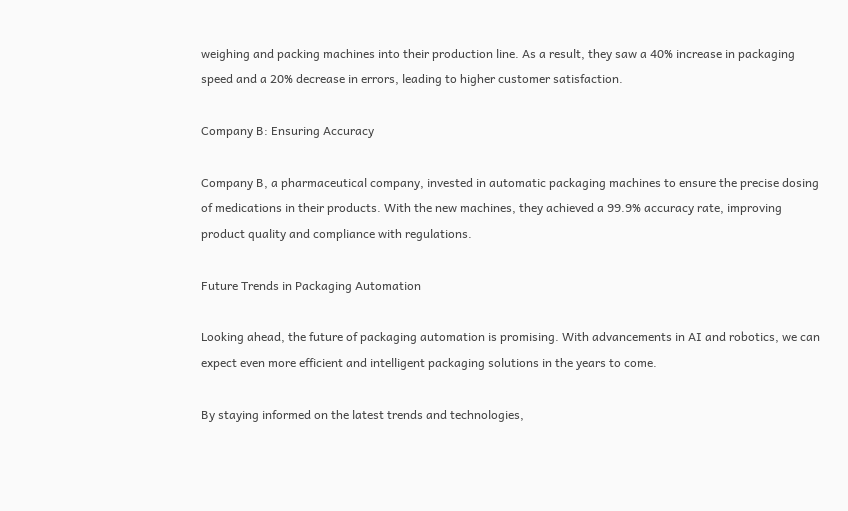weighing and packing machines into their production line. As a result, they saw a 40% increase in packaging speed and a 20% decrease in errors, leading to higher customer satisfaction.

Company B: Ensuring Accuracy

Company B, a pharmaceutical company, invested in automatic packaging machines to ensure the precise dosing of medications in their products. With the new machines, they achieved a 99.9% accuracy rate, improving product quality and compliance with regulations.

Future Trends in Packaging Automation

Looking ahead, the future of packaging automation is promising. With advancements in AI and robotics, we can expect even more efficient and intelligent packaging solutions in the years to come.

By staying informed on the latest trends and technologies,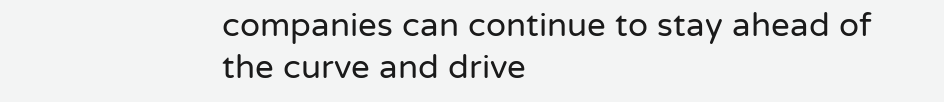companies can continue to stay ahead of the curve and drive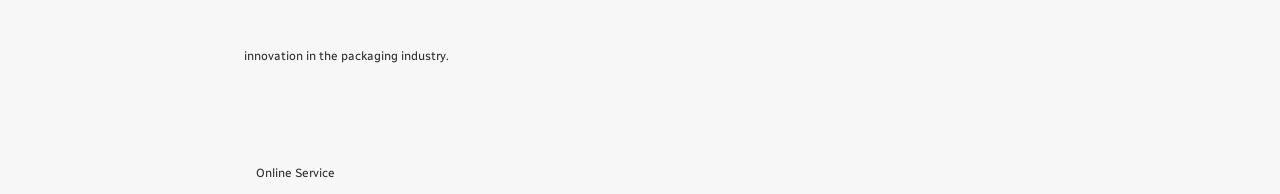innovation in the packaging industry.




    Online Service